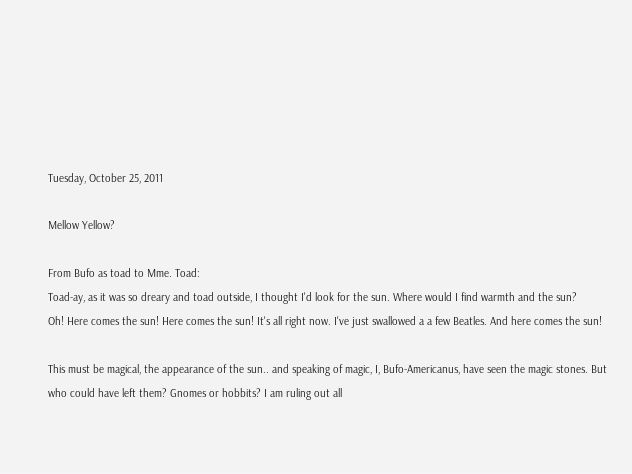Tuesday, October 25, 2011

Mellow Yellow?

From Bufo as toad to Mme. Toad:
Toad-ay, as it was so dreary and toad outside, I thought I'd look for the sun. Where would I find warmth and the sun?
Oh! Here comes the sun! Here comes the sun! It's all right now. I've just swallowed a a few Beatles. And here comes the sun!

This must be magical, the appearance of the sun.. and speaking of magic, I, Bufo-Americanus, have seen the magic stones. But who could have left them? Gnomes or hobbits? I am ruling out all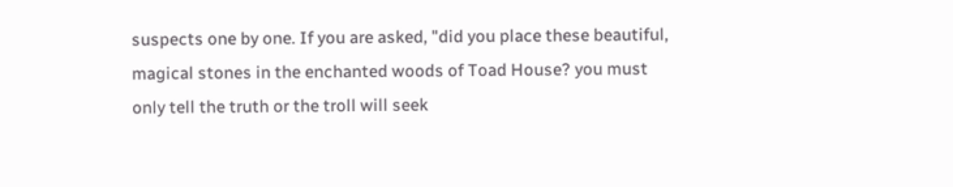suspects one by one. If you are asked, "did you place these beautiful, magical stones in the enchanted woods of Toad House? you must only tell the truth or the troll will seek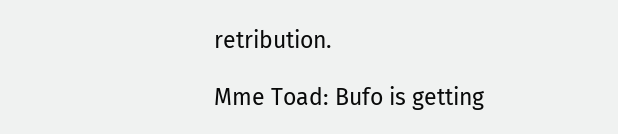retribution.

Mme Toad: Bufo is getting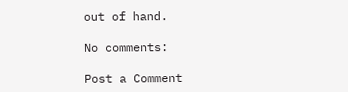out of hand.

No comments:

Post a Comment